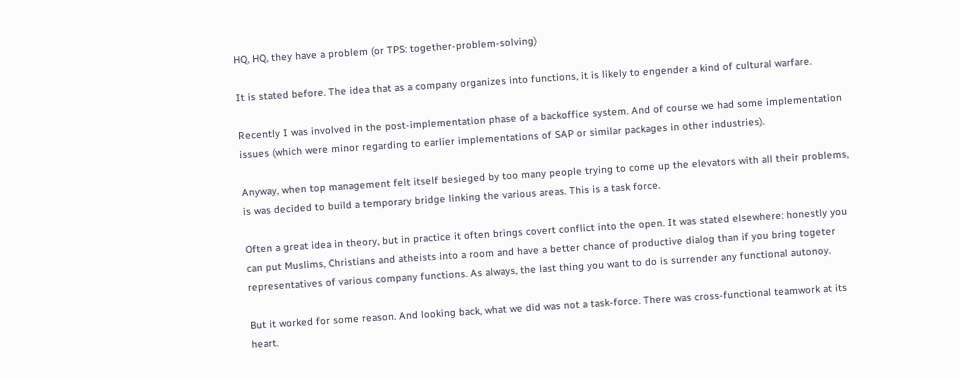HQ, HQ, they have a problem (or TPS: together-problem-solving)

It is stated before. The idea that as a company organizes into functions, it is likely to engender a kind of cultural warfare.

Recently I was involved in the post-implementation phase of a backoffice system. And of course we had some implementation issues (which were minor regarding to earlier implementations of SAP or similar packages in other industries).

Anyway, when top management felt itself besieged by too many people trying to come up the elevators with all their problems, is was decided to build a temporary bridge linking the various areas. This is a task force.

Often a great idea in theory, but in practice it often brings covert conflict into the open. It was stated elsewhere: honestly you can put Muslims, Christians and atheists into a room and have a better chance of productive dialog than if you bring togeter representatives of various company functions. As always, the last thing you want to do is surrender any functional autonoy.

But it worked for some reason. And looking back, what we did was not a task-force. There was cross-functional teamwork at its heart.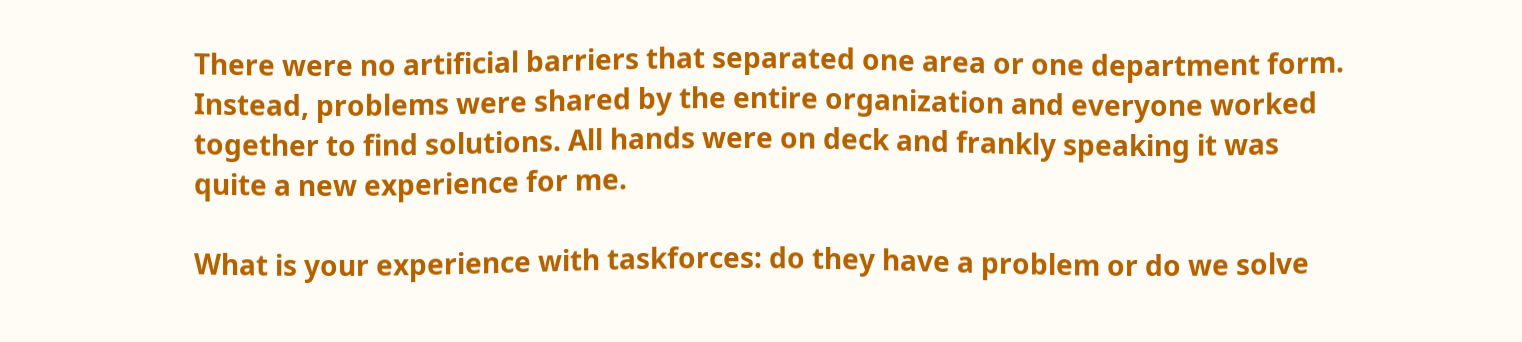There were no artificial barriers that separated one area or one department form. Instead, problems were shared by the entire organization and everyone worked together to find solutions. All hands were on deck and frankly speaking it was quite a new experience for me.

What is your experience with taskforces: do they have a problem or do we solve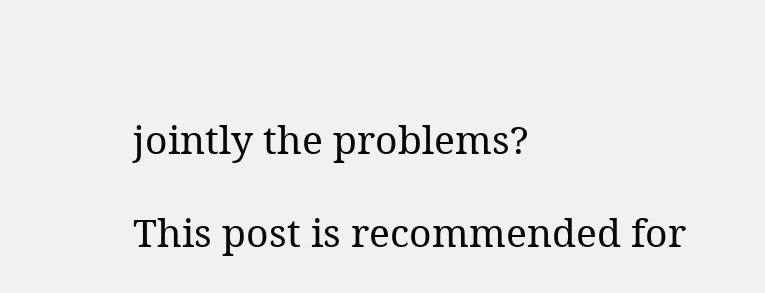jointly the problems?

This post is recommended for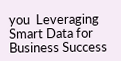you  Leveraging Smart Data for Business Success